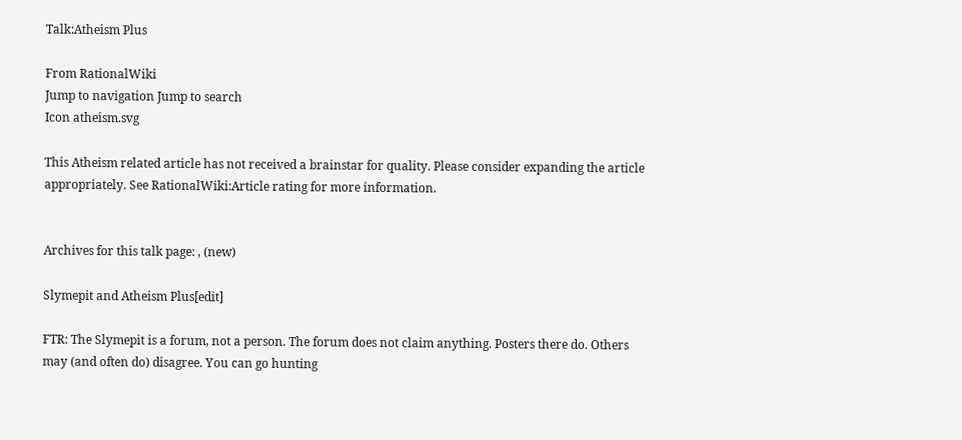Talk:Atheism Plus

From RationalWiki
Jump to navigation Jump to search
Icon atheism.svg

This Atheism related article has not received a brainstar for quality. Please consider expanding the article appropriately. See RationalWiki:Article rating for more information.


Archives for this talk page: , (new)

Slymepit and Atheism Plus[edit]

FTR: The Slymepit is a forum, not a person. The forum does not claim anything. Posters there do. Others may (and often do) disagree. You can go hunting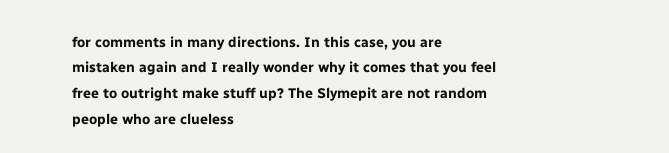for comments in many directions. In this case, you are mistaken again and I really wonder why it comes that you feel free to outright make stuff up? The Slymepit are not random people who are clueless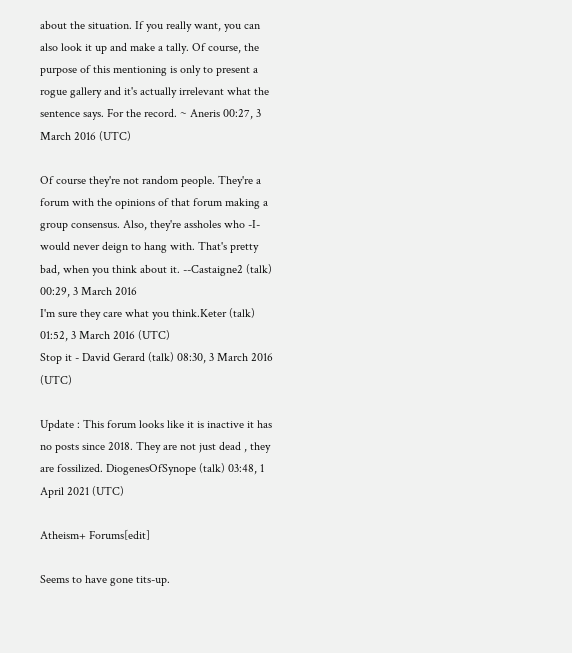about the situation. If you really want, you can also look it up and make a tally. Of course, the purpose of this mentioning is only to present a rogue gallery and it's actually irrelevant what the sentence says. For the record. ~ Aneris 00:27, 3 March 2016 (UTC)

Of course they're not random people. They're a forum with the opinions of that forum making a group consensus. Also, they're assholes who -I- would never deign to hang with. That's pretty bad, when you think about it. --Castaigne2 (talk) 00:29, 3 March 2016
I'm sure they care what you think.Keter (talk) 01:52, 3 March 2016 (UTC)
Stop it - David Gerard (talk) 08:30, 3 March 2016 (UTC)

Update : This forum looks like it is inactive it has no posts since 2018. They are not just dead , they are fossilized. DiogenesOfSynope (talk) 03:48, 1 April 2021 (UTC)

Atheism+ Forums[edit]

Seems to have gone tits-up.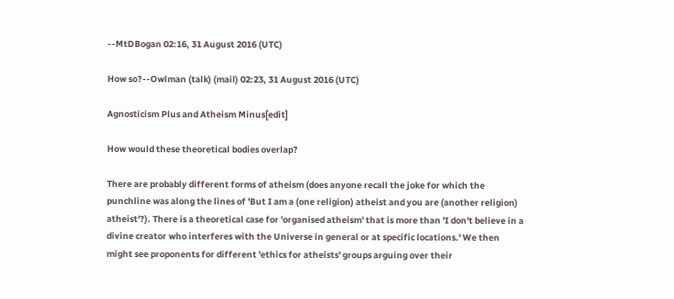--MtDBogan 02:16, 31 August 2016 (UTC)

How so?--Owlman (talk) (mail) 02:23, 31 August 2016 (UTC)

Agnosticism Plus and Atheism Minus[edit]

How would these theoretical bodies overlap?

There are probably different forms of atheism (does anyone recall the joke for which the punchline was along the lines of 'But I am a (one religion) atheist and you are (another religion) atheist'?). There is a theoretical case for 'organised atheism' that is more than 'I don't believe in a divine creator who interferes with the Universe in general or at specific locations.' We then might see proponents for different 'ethics for atheists' groups arguing over their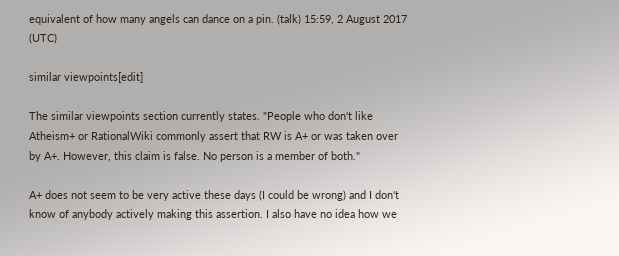equivalent of how many angels can dance on a pin. (talk) 15:59, 2 August 2017 (UTC)

similar viewpoints[edit]

The similar viewpoints section currently states. "People who don't like Atheism+ or RationalWiki commonly assert that RW is A+ or was taken over by A+. However, this claim is false. No person is a member of both."

A+ does not seem to be very active these days (I could be wrong) and I don't know of anybody actively making this assertion. I also have no idea how we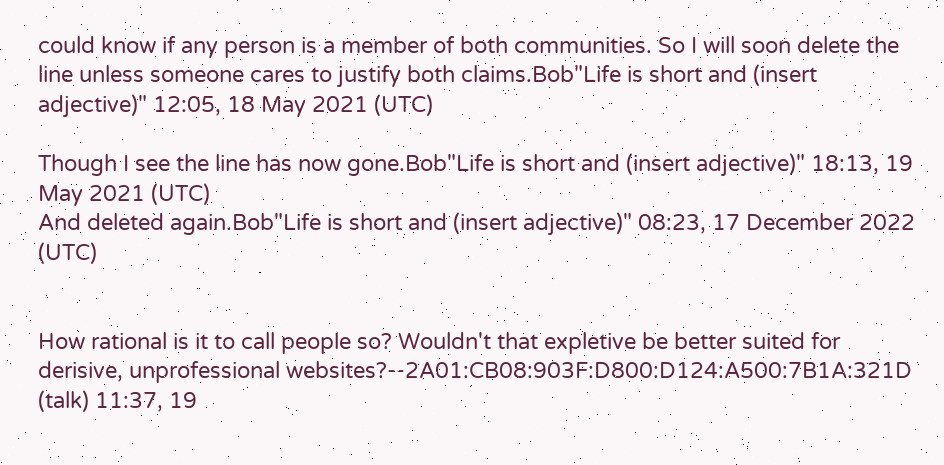could know if any person is a member of both communities. So I will soon delete the line unless someone cares to justify both claims.Bob"Life is short and (insert adjective)" 12:05, 18 May 2021 (UTC)

Though I see the line has now gone.Bob"Life is short and (insert adjective)" 18:13, 19 May 2021 (UTC)
And deleted again.Bob"Life is short and (insert adjective)" 08:23, 17 December 2022 (UTC)


How rational is it to call people so? Wouldn't that expletive be better suited for derisive, unprofessional websites?--2A01:CB08:903F:D800:D124:A500:7B1A:321D (talk) 11:37, 19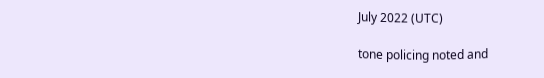July 2022 (UTC)

tone policing noted and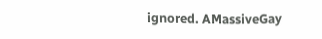ignored. AMassiveGay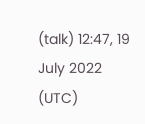(talk) 12:47, 19 July 2022 (UTC)